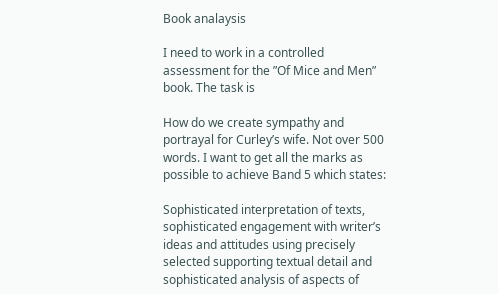Book analaysis

I need to work in a controlled assessment for the ”Of Mice and Men” book. The task is

How do we create sympathy and portrayal for Curley’s wife. Not over 500 words. I want to get all the marks as possible to achieve Band 5 which states:

Sophisticated interpretation of texts, sophisticated engagement with writer’s ideas and attitudes using precisely selected supporting textual detail and sophisticated analysis of aspects of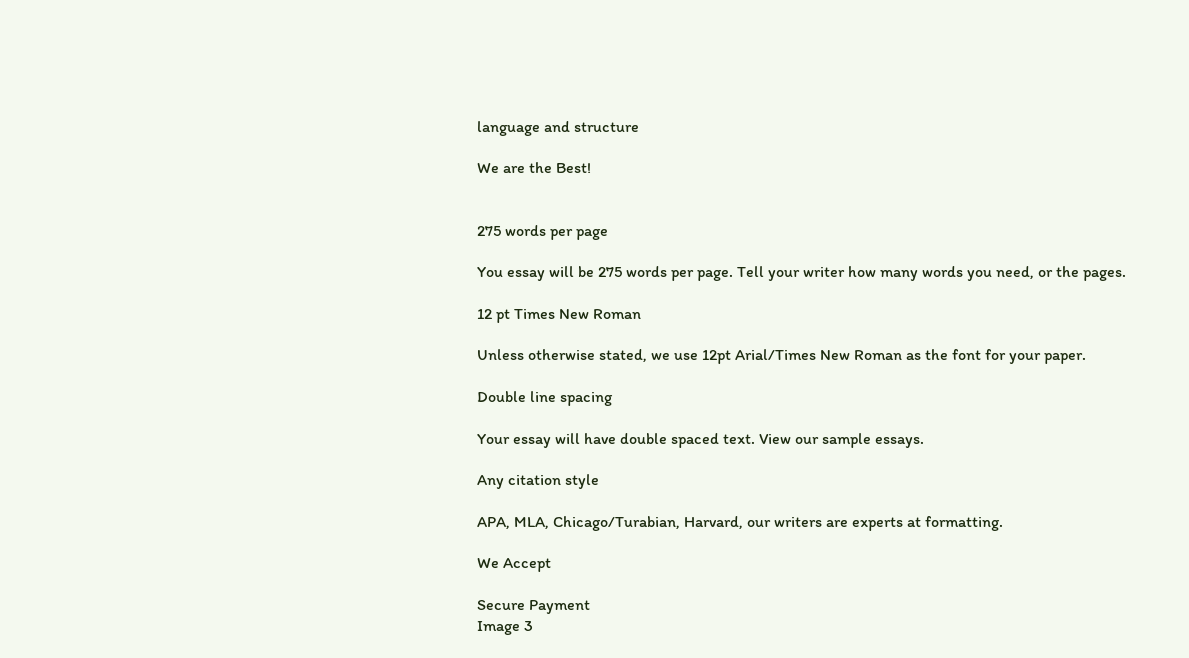language and structure

We are the Best!


275 words per page

You essay will be 275 words per page. Tell your writer how many words you need, or the pages.

12 pt Times New Roman

Unless otherwise stated, we use 12pt Arial/Times New Roman as the font for your paper.

Double line spacing

Your essay will have double spaced text. View our sample essays.

Any citation style

APA, MLA, Chicago/Turabian, Harvard, our writers are experts at formatting.

We Accept

Secure Payment
Image 3